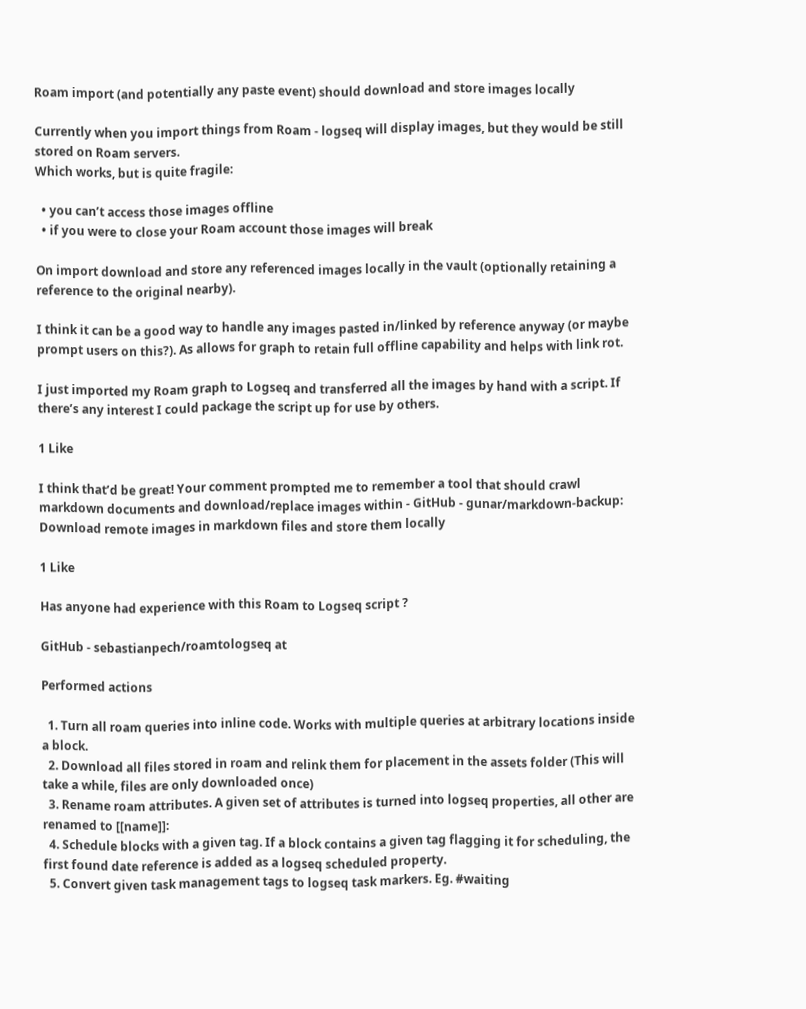Roam import (and potentially any paste event) should download and store images locally

Currently when you import things from Roam - logseq will display images, but they would be still stored on Roam servers.
Which works, but is quite fragile:

  • you can’t access those images offline
  • if you were to close your Roam account those images will break

On import download and store any referenced images locally in the vault (optionally retaining a reference to the original nearby).

I think it can be a good way to handle any images pasted in/linked by reference anyway (or maybe prompt users on this?). As allows for graph to retain full offline capability and helps with link rot.

I just imported my Roam graph to Logseq and transferred all the images by hand with a script. If there’s any interest I could package the script up for use by others.

1 Like

I think that’d be great! Your comment prompted me to remember a tool that should crawl markdown documents and download/replace images within - GitHub - gunar/markdown-backup: Download remote images in markdown files and store them locally

1 Like

Has anyone had experience with this Roam to Logseq script ?

GitHub - sebastianpech/roamtologseq at

Performed actions

  1. Turn all roam queries into inline code. Works with multiple queries at arbitrary locations inside a block.
  2. Download all files stored in roam and relink them for placement in the assets folder (This will take a while, files are only downloaded once)
  3. Rename roam attributes. A given set of attributes is turned into logseq properties, all other are renamed to [[name]]:
  4. Schedule blocks with a given tag. If a block contains a given tag flagging it for scheduling, the first found date reference is added as a logseq scheduled property.
  5. Convert given task management tags to logseq task markers. Eg. #waiting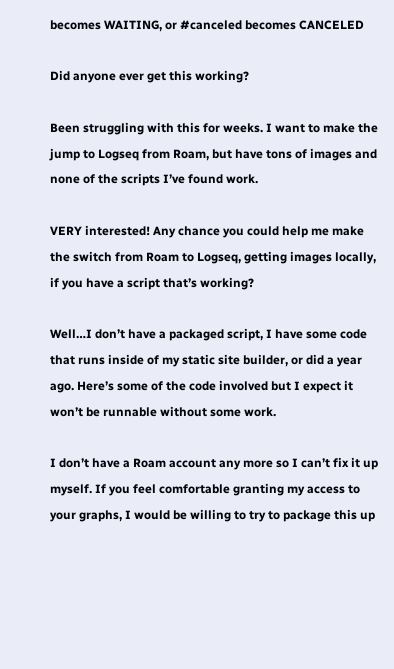becomes WAITING, or #canceled becomes CANCELED

Did anyone ever get this working?

Been struggling with this for weeks. I want to make the jump to Logseq from Roam, but have tons of images and none of the scripts I’ve found work.

VERY interested! Any chance you could help me make the switch from Roam to Logseq, getting images locally, if you have a script that’s working?

Well…I don’t have a packaged script, I have some code that runs inside of my static site builder, or did a year ago. Here’s some of the code involved but I expect it won’t be runnable without some work.

I don’t have a Roam account any more so I can’t fix it up myself. If you feel comfortable granting my access to your graphs, I would be willing to try to package this up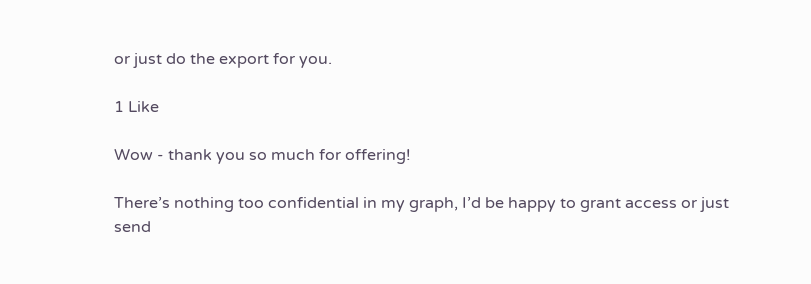or just do the export for you.

1 Like

Wow - thank you so much for offering!

There’s nothing too confidential in my graph, I’d be happy to grant access or just send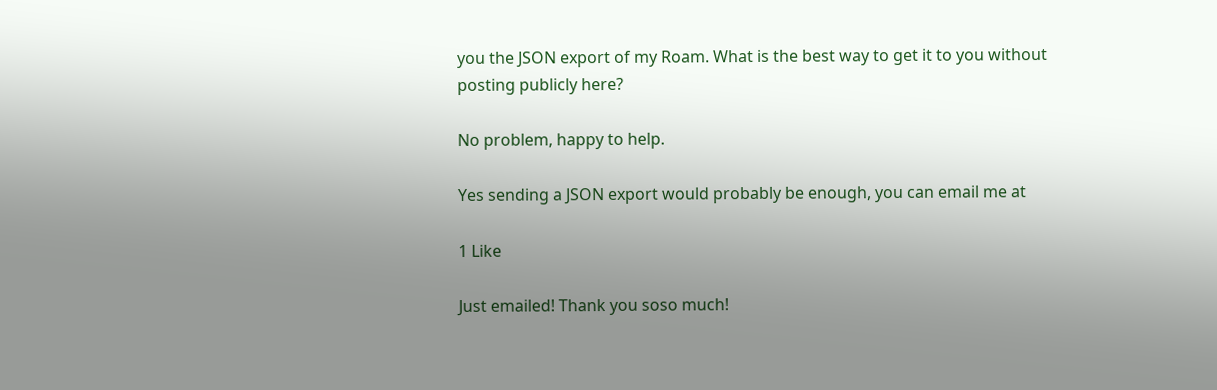you the JSON export of my Roam. What is the best way to get it to you without posting publicly here?

No problem, happy to help.

Yes sending a JSON export would probably be enough, you can email me at

1 Like

Just emailed! Thank you soso much!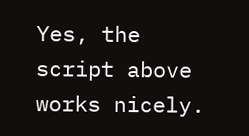Yes, the script above works nicely.